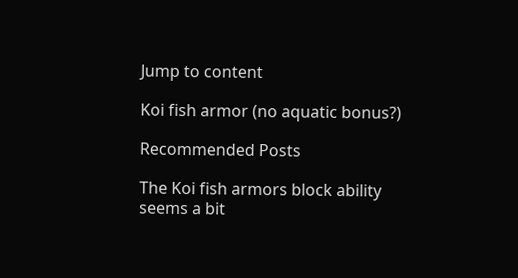Jump to content

Koi fish armor (no aquatic bonus?)

Recommended Posts

The Koi fish armors block ability seems a bit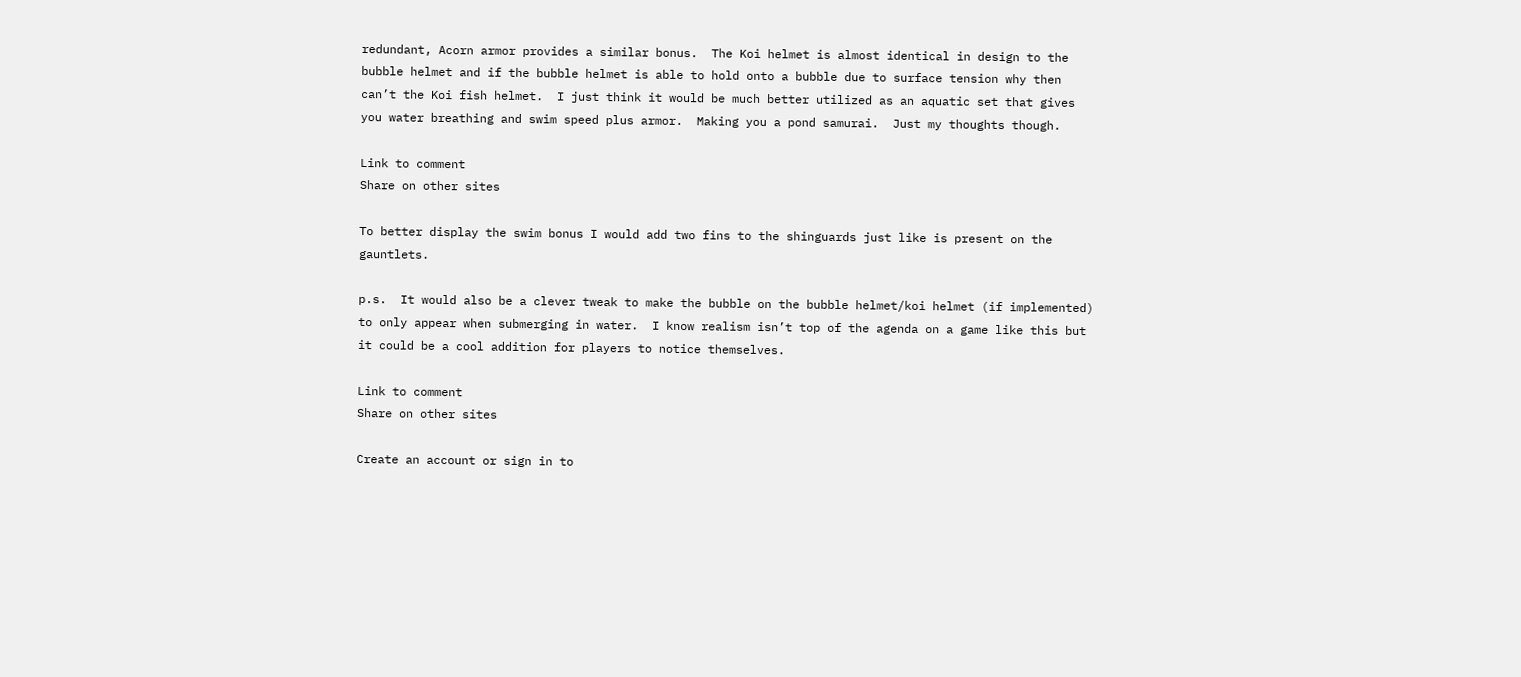redundant, Acorn armor provides a similar bonus.  The Koi helmet is almost identical in design to the bubble helmet and if the bubble helmet is able to hold onto a bubble due to surface tension why then can’t the Koi fish helmet.  I just think it would be much better utilized as an aquatic set that gives you water breathing and swim speed plus armor.  Making you a pond samurai.  Just my thoughts though.

Link to comment
Share on other sites

To better display the swim bonus I would add two fins to the shinguards just like is present on the gauntlets.

p.s.  It would also be a clever tweak to make the bubble on the bubble helmet/koi helmet (if implemented) to only appear when submerging in water.  I know realism isn’t top of the agenda on a game like this but it could be a cool addition for players to notice themselves.

Link to comment
Share on other sites

Create an account or sign in to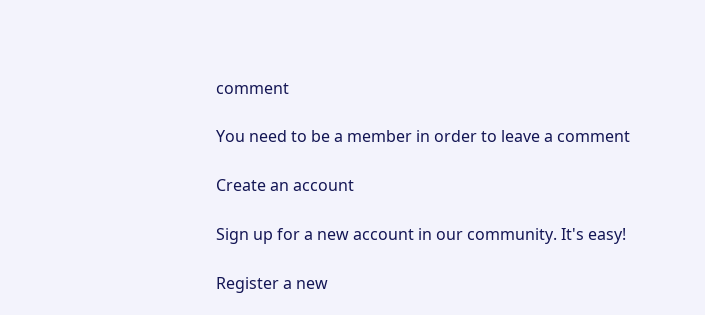comment

You need to be a member in order to leave a comment

Create an account

Sign up for a new account in our community. It's easy!

Register a new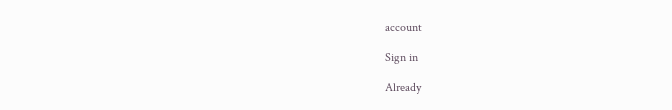account

Sign in

Already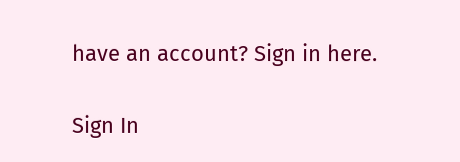have an account? Sign in here.

Sign In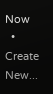Now
  • Create New...